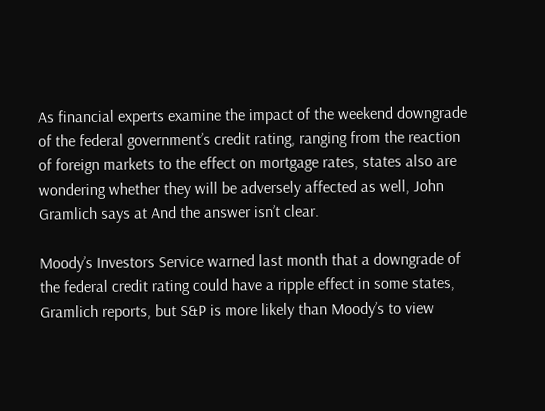As financial experts examine the impact of the weekend downgrade of the federal government’s credit rating, ranging from the reaction of foreign markets to the effect on mortgage rates, states also are wondering whether they will be adversely affected as well, John Gramlich says at And the answer isn’t clear.

Moody’s Investors Service warned last month that a downgrade of the federal credit rating could have a ripple effect in some states, Gramlich reports, but S&P is more likely than Moody’s to view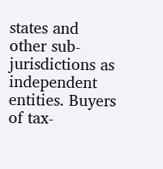states and other sub-jurisdictions as independent entities. Buyers of tax-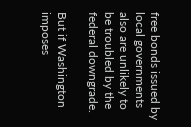free bonds issued by local governments also are unlikely to be troubled by the federal downgrade.

But if Washington imposes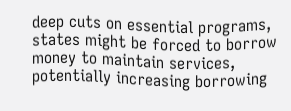deep cuts on essential programs, states might be forced to borrow money to maintain services, potentially increasing borrowing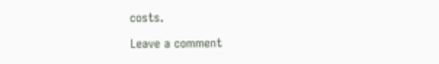costs.

Leave a comment